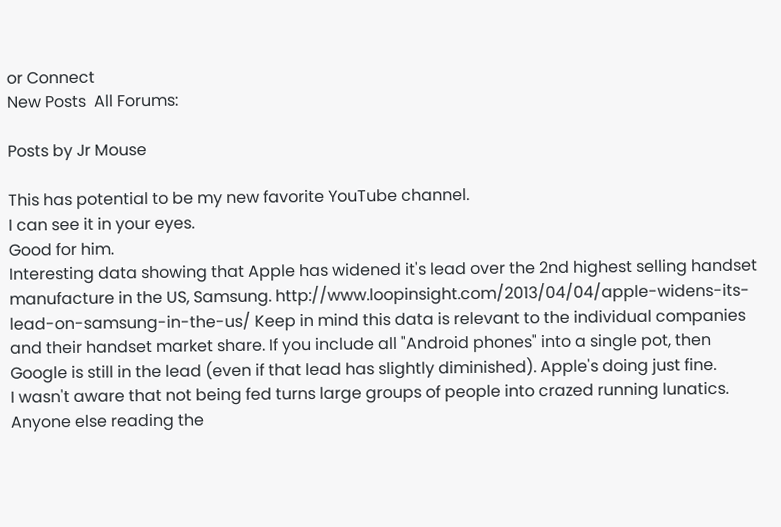or Connect
New Posts  All Forums:

Posts by Jr Mouse

This has potential to be my new favorite YouTube channel.
I can see it in your eyes.
Good for him.
Interesting data showing that Apple has widened it's lead over the 2nd highest selling handset manufacture in the US, Samsung. http://www.loopinsight.com/2013/04/04/apple-widens-its-lead-on-samsung-in-the-us/ Keep in mind this data is relevant to the individual companies and their handset market share. If you include all "Android phones" into a single pot, then Google is still in the lead (even if that lead has slightly diminished). Apple's doing just fine.
I wasn't aware that not being fed turns large groups of people into crazed running lunatics.
Anyone else reading the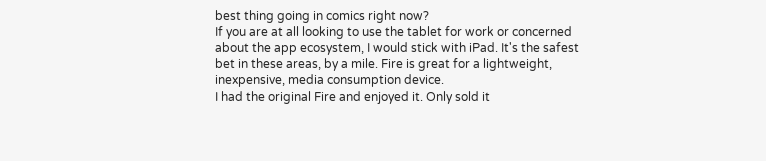best thing going in comics right now?
If you are at all looking to use the tablet for work or concerned about the app ecosystem, I would stick with iPad. It's the safest bet in these areas, by a mile. Fire is great for a lightweight, inexpensive, media consumption device.
I had the original Fire and enjoyed it. Only sold it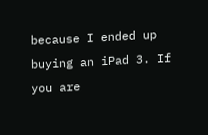because I ended up buying an iPad 3. If you are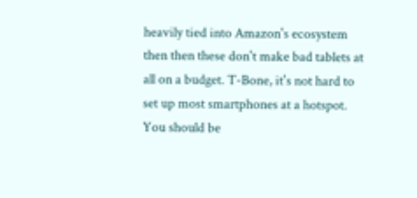heavily tied into Amazon's ecosystem then then these don't make bad tablets at all on a budget. T-Bone, it's not hard to set up most smartphones at a hotspot. You should be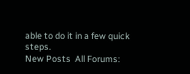able to do it in a few quick steps.
New Posts  All Forums: